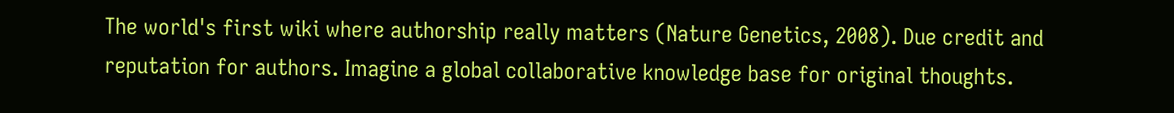The world's first wiki where authorship really matters (Nature Genetics, 2008). Due credit and reputation for authors. Imagine a global collaborative knowledge base for original thoughts.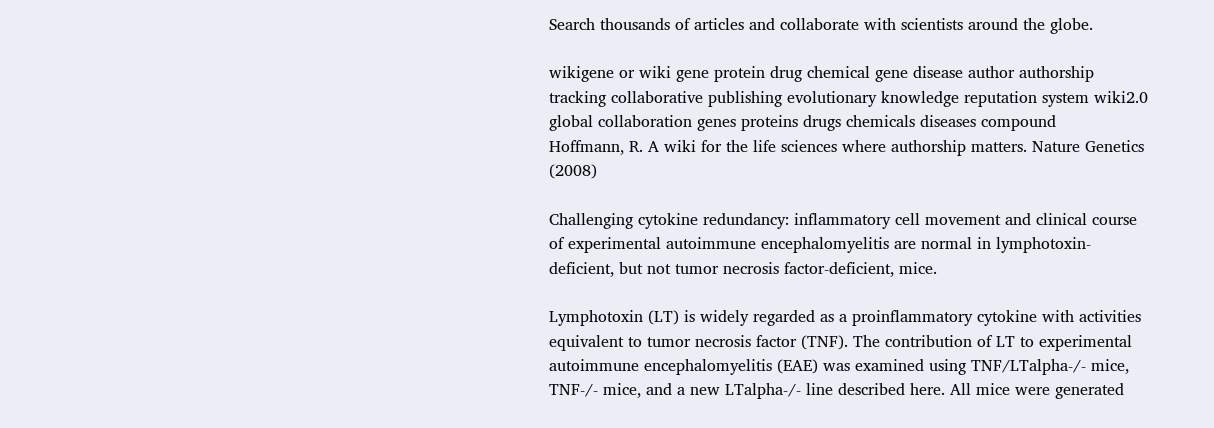Search thousands of articles and collaborate with scientists around the globe.

wikigene or wiki gene protein drug chemical gene disease author authorship tracking collaborative publishing evolutionary knowledge reputation system wiki2.0 global collaboration genes proteins drugs chemicals diseases compound
Hoffmann, R. A wiki for the life sciences where authorship matters. Nature Genetics (2008)

Challenging cytokine redundancy: inflammatory cell movement and clinical course of experimental autoimmune encephalomyelitis are normal in lymphotoxin-deficient, but not tumor necrosis factor-deficient, mice.

Lymphotoxin (LT) is widely regarded as a proinflammatory cytokine with activities equivalent to tumor necrosis factor (TNF). The contribution of LT to experimental autoimmune encephalomyelitis (EAE) was examined using TNF/LTalpha-/- mice, TNF-/- mice, and a new LTalpha-/- line described here. All mice were generated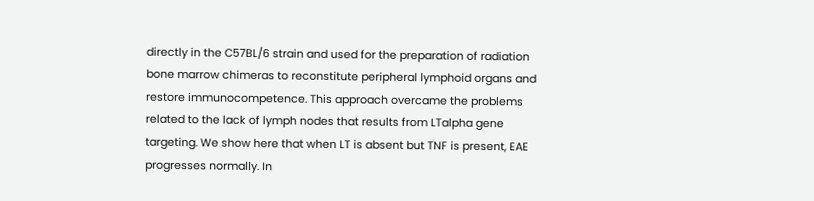directly in the C57BL/6 strain and used for the preparation of radiation bone marrow chimeras to reconstitute peripheral lymphoid organs and restore immunocompetence. This approach overcame the problems related to the lack of lymph nodes that results from LTalpha gene targeting. We show here that when LT is absent but TNF is present, EAE progresses normally. In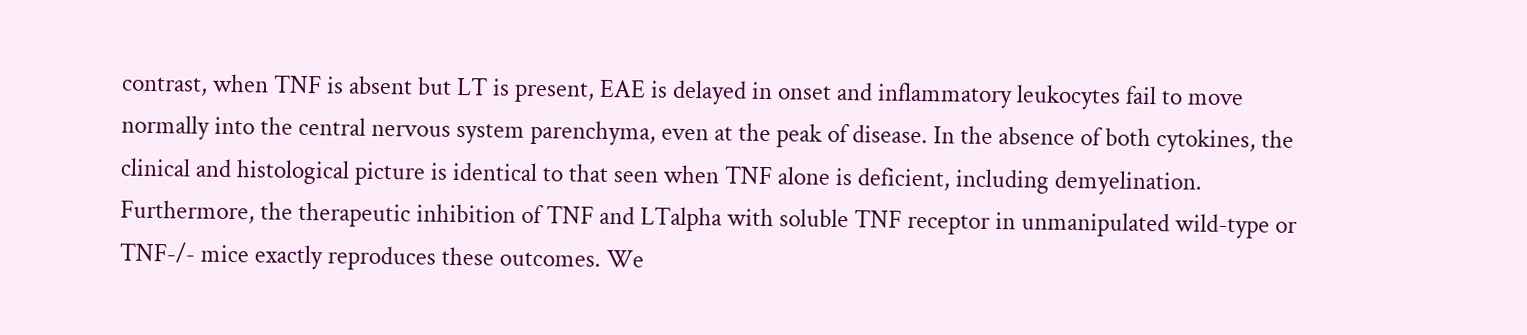contrast, when TNF is absent but LT is present, EAE is delayed in onset and inflammatory leukocytes fail to move normally into the central nervous system parenchyma, even at the peak of disease. In the absence of both cytokines, the clinical and histological picture is identical to that seen when TNF alone is deficient, including demyelination. Furthermore, the therapeutic inhibition of TNF and LTalpha with soluble TNF receptor in unmanipulated wild-type or TNF-/- mice exactly reproduces these outcomes. We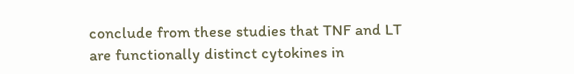conclude from these studies that TNF and LT are functionally distinct cytokines in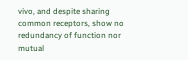vivo, and despite sharing common receptors, show no redundancy of function nor mutual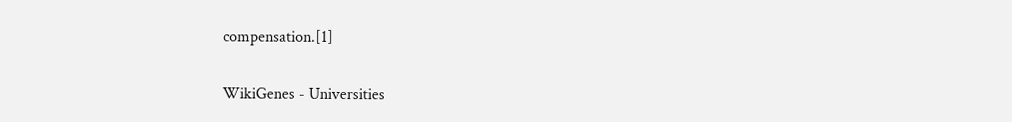compensation.[1]


WikiGenes - Universities